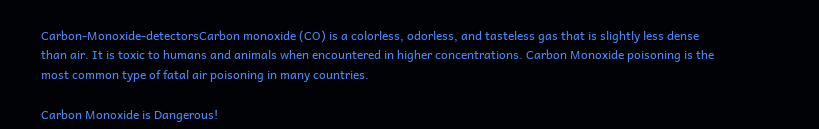Carbon-Monoxide-detectorsCarbon monoxide (CO) is a colorless, odorless, and tasteless gas that is slightly less dense than air. It is toxic to humans and animals when encountered in higher concentrations. Carbon Monoxide poisoning is the most common type of fatal air poisoning in many countries.

Carbon Monoxide is Dangerous!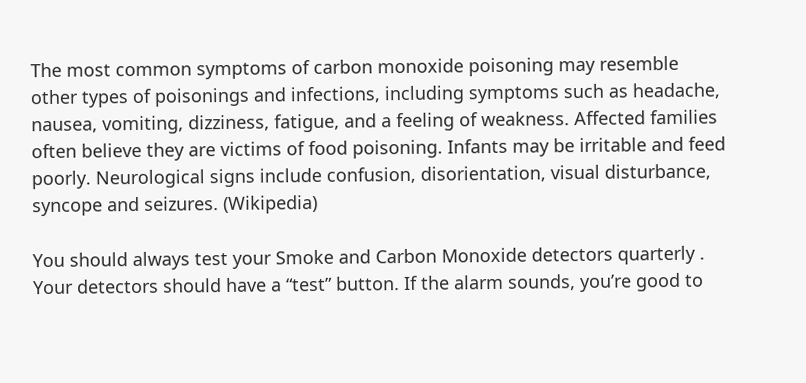The most common symptoms of carbon monoxide poisoning may resemble other types of poisonings and infections, including symptoms such as headache, nausea, vomiting, dizziness, fatigue, and a feeling of weakness. Affected families often believe they are victims of food poisoning. Infants may be irritable and feed poorly. Neurological signs include confusion, disorientation, visual disturbance, syncope and seizures. (Wikipedia)

You should always test your Smoke and Carbon Monoxide detectors quarterly . Your detectors should have a “test” button. If the alarm sounds, you’re good to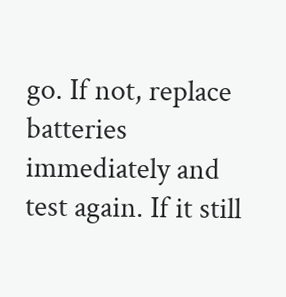go. If not, replace batteries immediately and test again. If it still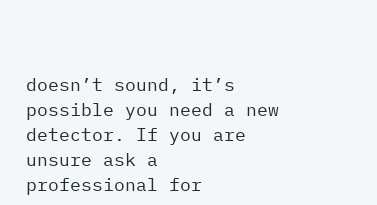doesn’t sound, it’s possible you need a new detector. If you are unsure ask a professional for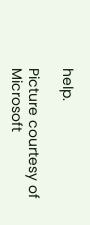help.

Picture courtesy of Microsoft